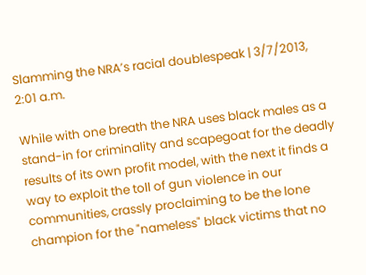Slamming the NRA’s racial doublespeak | 3/7/2013, 2:01 a.m.

While with one breath the NRA uses black males as a stand-in for criminality and scapegoat for the deadly results of its own profit model, with the next it finds a way to exploit the toll of gun violence in our communities, crassly proclaiming to be the lone champion for the "nameless" black victims that no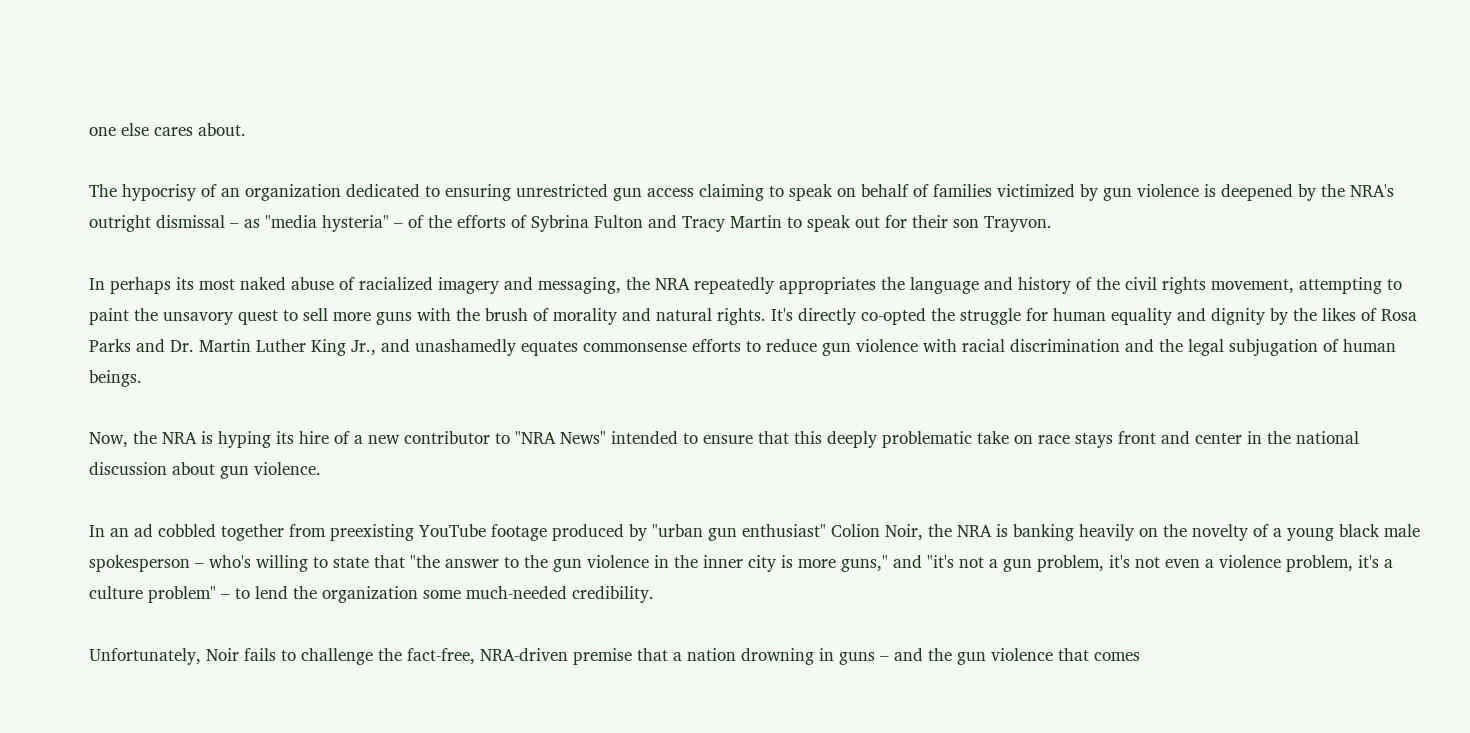one else cares about.

The hypocrisy of an organization dedicated to ensuring unrestricted gun access claiming to speak on behalf of families victimized by gun violence is deepened by the NRA's outright dismissal – as "media hysteria" – of the efforts of Sybrina Fulton and Tracy Martin to speak out for their son Trayvon.

In perhaps its most naked abuse of racialized imagery and messaging, the NRA repeatedly appropriates the language and history of the civil rights movement, attempting to paint the unsavory quest to sell more guns with the brush of morality and natural rights. It's directly co-opted the struggle for human equality and dignity by the likes of Rosa Parks and Dr. Martin Luther King Jr., and unashamedly equates commonsense efforts to reduce gun violence with racial discrimination and the legal subjugation of human beings.

Now, the NRA is hyping its hire of a new contributor to "NRA News" intended to ensure that this deeply problematic take on race stays front and center in the national discussion about gun violence.

In an ad cobbled together from preexisting YouTube footage produced by "urban gun enthusiast" Colion Noir, the NRA is banking heavily on the novelty of a young black male spokesperson – who's willing to state that "the answer to the gun violence in the inner city is more guns," and "it's not a gun problem, it's not even a violence problem, it's a culture problem" – to lend the organization some much-needed credibility.

Unfortunately, Noir fails to challenge the fact-free, NRA-driven premise that a nation drowning in guns – and the gun violence that comes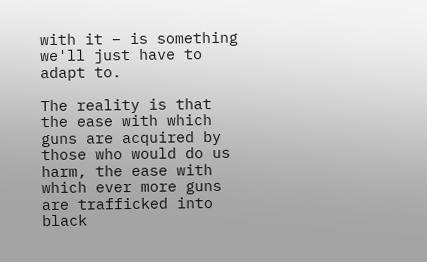with it – is something we'll just have to adapt to.

The reality is that the ease with which guns are acquired by those who would do us harm, the ease with which ever more guns are trafficked into black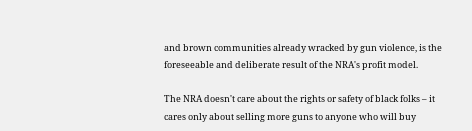and brown communities already wracked by gun violence, is the foreseeable and deliberate result of the NRA's profit model.

The NRA doesn't care about the rights or safety of black folks – it cares only about selling more guns to anyone who will buy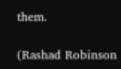them.

(Rashad Robinson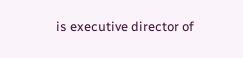is executive director of